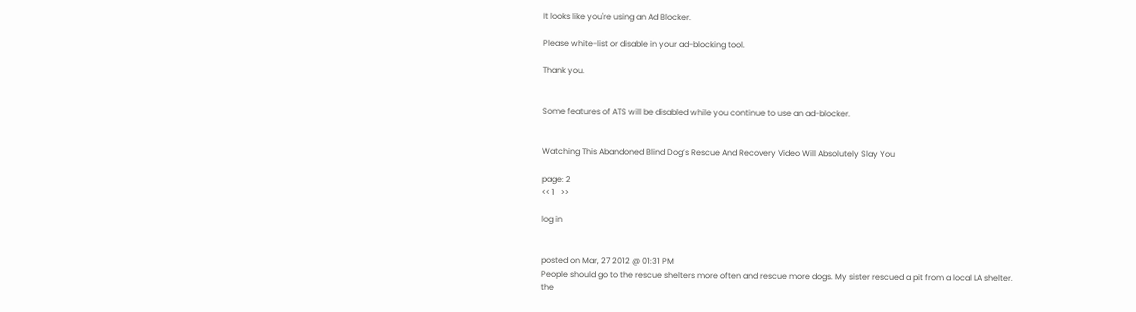It looks like you're using an Ad Blocker.

Please white-list or disable in your ad-blocking tool.

Thank you.


Some features of ATS will be disabled while you continue to use an ad-blocker.


Watching This Abandoned Blind Dog’s Rescue And Recovery Video Will Absolutely Slay You

page: 2
<< 1   >>

log in


posted on Mar, 27 2012 @ 01:31 PM
People should go to the rescue shelters more often and rescue more dogs. My sister rescued a pit from a local LA shelter. the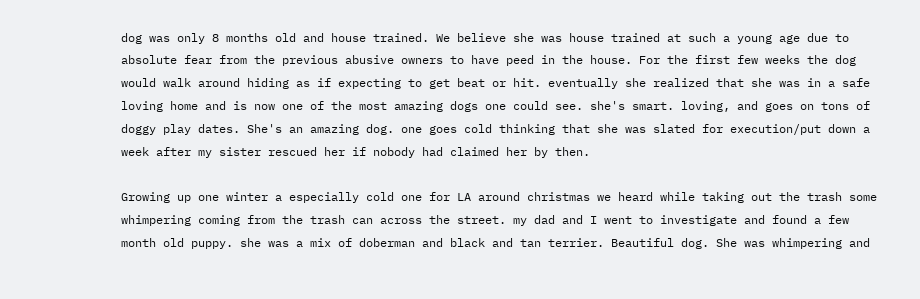dog was only 8 months old and house trained. We believe she was house trained at such a young age due to absolute fear from the previous abusive owners to have peed in the house. For the first few weeks the dog would walk around hiding as if expecting to get beat or hit. eventually she realized that she was in a safe loving home and is now one of the most amazing dogs one could see. she's smart. loving, and goes on tons of doggy play dates. She's an amazing dog. one goes cold thinking that she was slated for execution/put down a week after my sister rescued her if nobody had claimed her by then.

Growing up one winter a especially cold one for LA around christmas we heard while taking out the trash some whimpering coming from the trash can across the street. my dad and I went to investigate and found a few month old puppy. she was a mix of doberman and black and tan terrier. Beautiful dog. She was whimpering and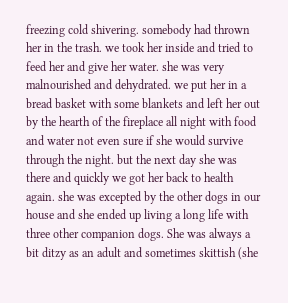freezing cold shivering. somebody had thrown her in the trash. we took her inside and tried to feed her and give her water. she was very malnourished and dehydrated. we put her in a bread basket with some blankets and left her out by the hearth of the fireplace all night with food and water not even sure if she would survive through the night. but the next day she was there and quickly we got her back to health again. she was excepted by the other dogs in our house and she ended up living a long life with three other companion dogs. She was always a bit ditzy as an adult and sometimes skittish (she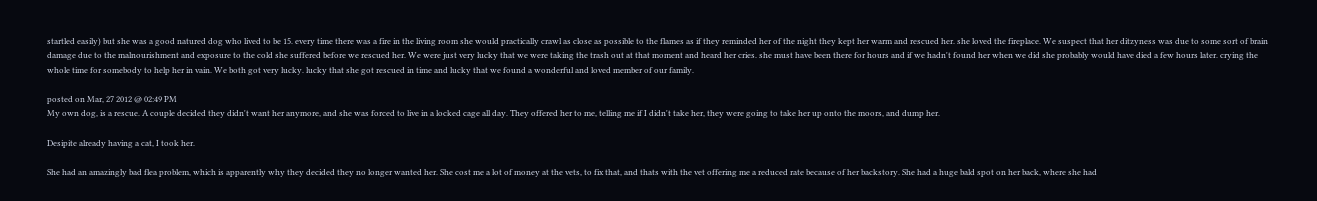startled easily) but she was a good natured dog who lived to be 15. every time there was a fire in the living room she would practically crawl as close as possible to the flames as if they reminded her of the night they kept her warm and rescued her. she loved the fireplace. We suspect that her ditzyness was due to some sort of brain damage due to the malnourishment and exposure to the cold she suffered before we rescued her. We were just very lucky that we were taking the trash out at that moment and heard her cries. she must have been there for hours and if we hadn't found her when we did she probably would have died a few hours later. crying the whole time for somebody to help her in vain. We both got very lucky. lucky that she got rescued in time and lucky that we found a wonderful and loved member of our family.

posted on Mar, 27 2012 @ 02:49 PM
My own dog, is a rescue. A couple decided they didn't want her anymore, and she was forced to live in a locked cage all day. They offered her to me, telling me if I didn't take her, they were going to take her up onto the moors, and dump her.

Desipite already having a cat, I took her.

She had an amazingly bad flea problem, which is apparently why they decided they no longer wanted her. She cost me a lot of money at the vets, to fix that, and thats with the vet offering me a reduced rate because of her backstory. She had a huge bald spot on her back, where she had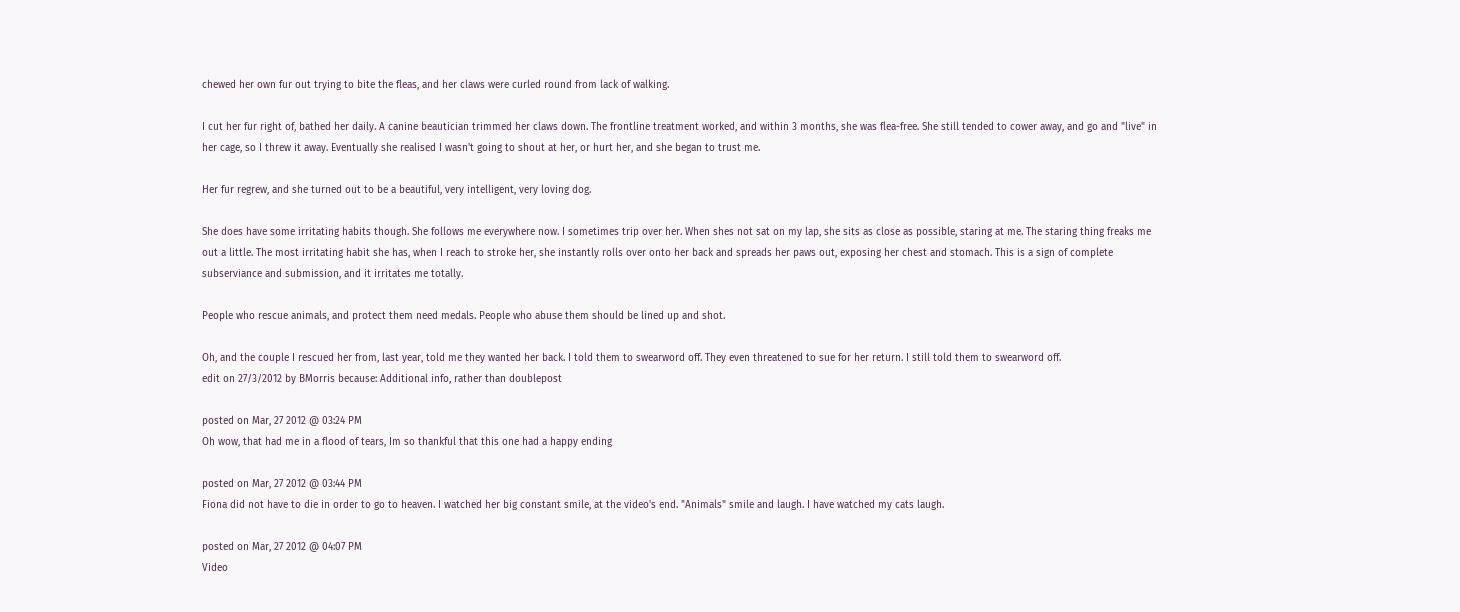chewed her own fur out trying to bite the fleas, and her claws were curled round from lack of walking.

I cut her fur right of, bathed her daily. A canine beautician trimmed her claws down. The frontline treatment worked, and within 3 months, she was flea-free. She still tended to cower away, and go and "live" in her cage, so I threw it away. Eventually she realised I wasn't going to shout at her, or hurt her, and she began to trust me.

Her fur regrew, and she turned out to be a beautiful, very intelligent, very loving dog.

She does have some irritating habits though. She follows me everywhere now. I sometimes trip over her. When shes not sat on my lap, she sits as close as possible, staring at me. The staring thing freaks me out a little. The most irritating habit she has, when I reach to stroke her, she instantly rolls over onto her back and spreads her paws out, exposing her chest and stomach. This is a sign of complete subserviance and submission, and it irritates me totally.

People who rescue animals, and protect them need medals. People who abuse them should be lined up and shot.

Oh, and the couple I rescued her from, last year, told me they wanted her back. I told them to swearword off. They even threatened to sue for her return. I still told them to swearword off.
edit on 27/3/2012 by BMorris because: Additional info, rather than doublepost

posted on Mar, 27 2012 @ 03:24 PM
Oh wow, that had me in a flood of tears, Im so thankful that this one had a happy ending

posted on Mar, 27 2012 @ 03:44 PM
Fiona did not have to die in order to go to heaven. I watched her big constant smile, at the video's end. "Animals" smile and laugh. I have watched my cats laugh.

posted on Mar, 27 2012 @ 04:07 PM
Video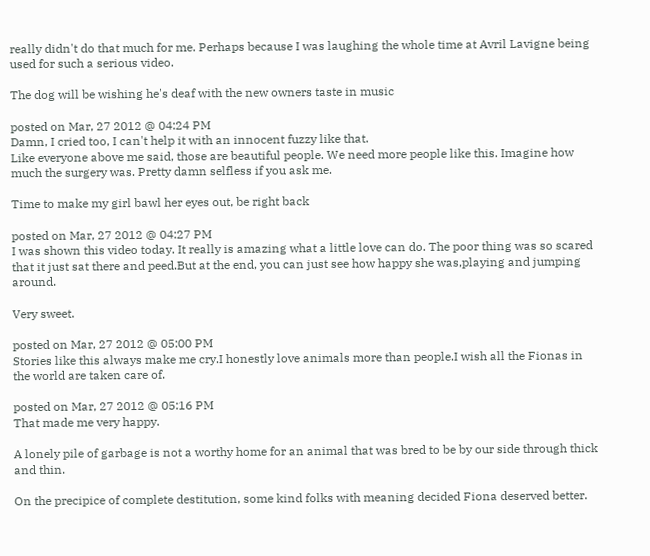really didn't do that much for me. Perhaps because I was laughing the whole time at Avril Lavigne being used for such a serious video.

The dog will be wishing he's deaf with the new owners taste in music

posted on Mar, 27 2012 @ 04:24 PM
Damn, I cried too, I can't help it with an innocent fuzzy like that.
Like everyone above me said, those are beautiful people. We need more people like this. Imagine how much the surgery was. Pretty damn selfless if you ask me.

Time to make my girl bawl her eyes out, be right back

posted on Mar, 27 2012 @ 04:27 PM
I was shown this video today. It really is amazing what a little love can do. The poor thing was so scared that it just sat there and peed.But at the end, you can just see how happy she was,playing and jumping around.

Very sweet.

posted on Mar, 27 2012 @ 05:00 PM
Stories like this always make me cry.I honestly love animals more than people.I wish all the Fionas in the world are taken care of.

posted on Mar, 27 2012 @ 05:16 PM
That made me very happy.

A lonely pile of garbage is not a worthy home for an animal that was bred to be by our side through thick and thin.

On the precipice of complete destitution, some kind folks with meaning decided Fiona deserved better.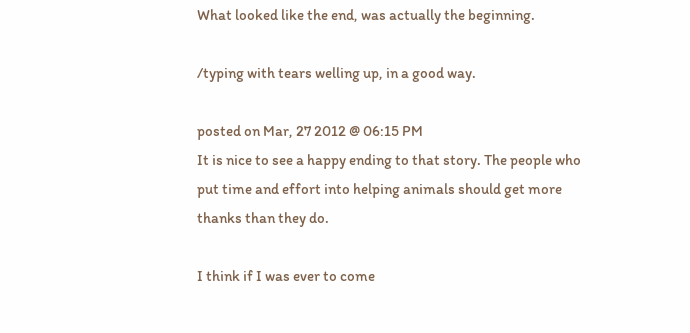What looked like the end, was actually the beginning.

/typing with tears welling up, in a good way.

posted on Mar, 27 2012 @ 06:15 PM
It is nice to see a happy ending to that story. The people who put time and effort into helping animals should get more thanks than they do.

I think if I was ever to come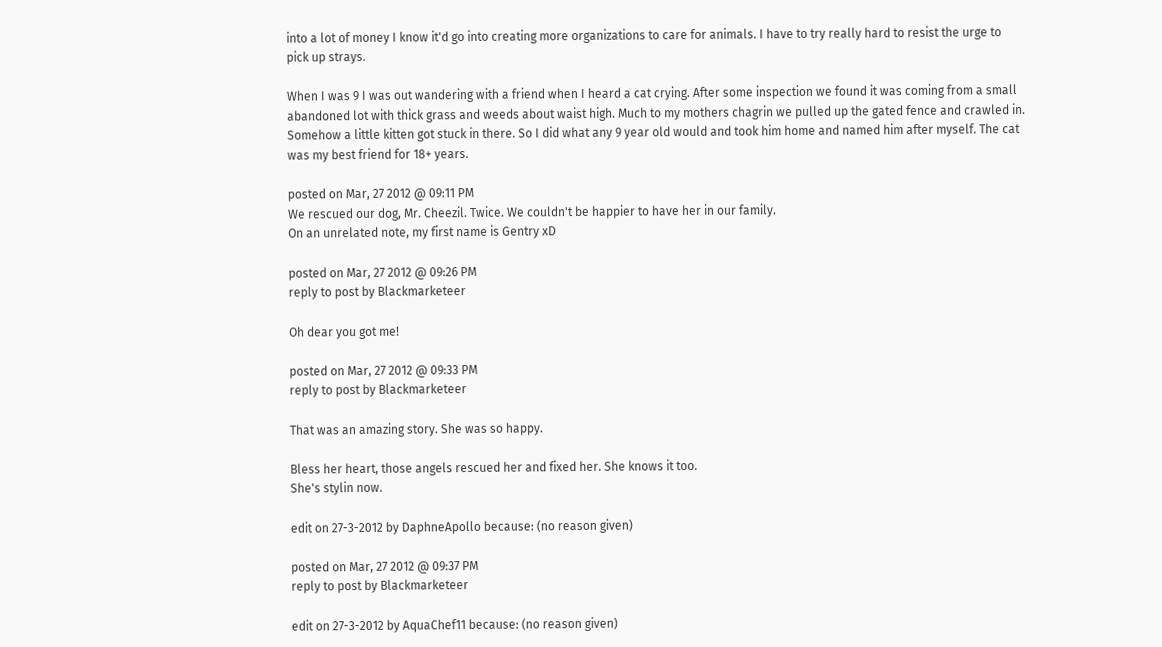into a lot of money I know it'd go into creating more organizations to care for animals. I have to try really hard to resist the urge to pick up strays.

When I was 9 I was out wandering with a friend when I heard a cat crying. After some inspection we found it was coming from a small abandoned lot with thick grass and weeds about waist high. Much to my mothers chagrin we pulled up the gated fence and crawled in. Somehow a little kitten got stuck in there. So I did what any 9 year old would and took him home and named him after myself. The cat was my best friend for 18+ years.

posted on Mar, 27 2012 @ 09:11 PM
We rescued our dog, Mr. Cheezil. Twice. We couldn't be happier to have her in our family.
On an unrelated note, my first name is Gentry xD

posted on Mar, 27 2012 @ 09:26 PM
reply to post by Blackmarketeer

Oh dear you got me!

posted on Mar, 27 2012 @ 09:33 PM
reply to post by Blackmarketeer

That was an amazing story. She was so happy.

Bless her heart, those angels rescued her and fixed her. She knows it too.
She's stylin now.

edit on 27-3-2012 by DaphneApollo because: (no reason given)

posted on Mar, 27 2012 @ 09:37 PM
reply to post by Blackmarketeer

edit on 27-3-2012 by AquaChef11 because: (no reason given)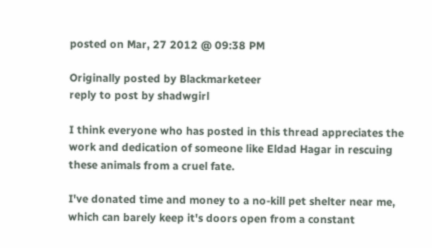posted on Mar, 27 2012 @ 09:38 PM

Originally posted by Blackmarketeer
reply to post by shadwgirl

I think everyone who has posted in this thread appreciates the work and dedication of someone like Eldad Hagar in rescuing these animals from a cruel fate.

I've donated time and money to a no-kill pet shelter near me, which can barely keep it's doors open from a constant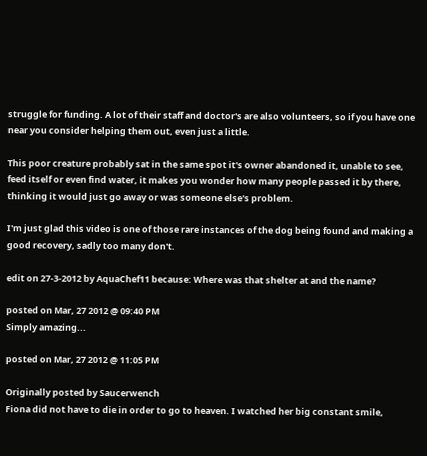struggle for funding. A lot of their staff and doctor's are also volunteers, so if you have one near you consider helping them out, even just a little.

This poor creature probably sat in the same spot it's owner abandoned it, unable to see, feed itself or even find water, it makes you wonder how many people passed it by there, thinking it would just go away or was someone else's problem.

I'm just glad this video is one of those rare instances of the dog being found and making a good recovery, sadly too many don't.

edit on 27-3-2012 by AquaChef11 because: Where was that shelter at and the name?

posted on Mar, 27 2012 @ 09:40 PM
Simply amazing...

posted on Mar, 27 2012 @ 11:05 PM

Originally posted by Saucerwench
Fiona did not have to die in order to go to heaven. I watched her big constant smile,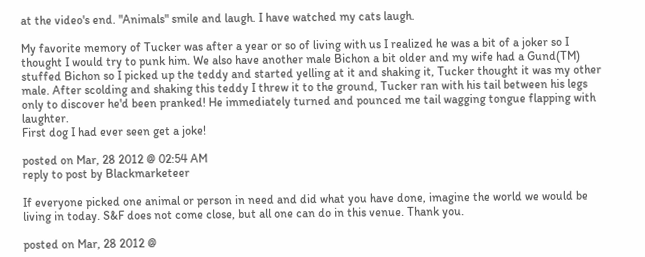at the video's end. "Animals" smile and laugh. I have watched my cats laugh.

My favorite memory of Tucker was after a year or so of living with us I realized he was a bit of a joker so I thought I would try to punk him. We also have another male Bichon a bit older and my wife had a Gund(TM) stuffed Bichon so I picked up the teddy and started yelling at it and shaking it, Tucker thought it was my other male. After scolding and shaking this teddy I threw it to the ground, Tucker ran with his tail between his legs only to discover he'd been pranked! He immediately turned and pounced me tail wagging tongue flapping with laughter.
First dog I had ever seen get a joke!

posted on Mar, 28 2012 @ 02:54 AM
reply to post by Blackmarketeer

If everyone picked one animal or person in need and did what you have done, imagine the world we would be living in today. S&F does not come close, but all one can do in this venue. Thank you.

posted on Mar, 28 2012 @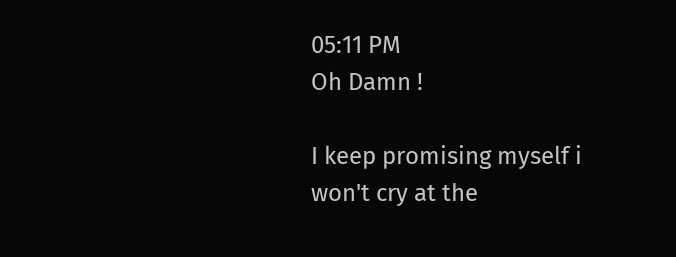05:11 PM
Oh Damn !

I keep promising myself i won't cry at the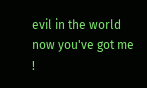evil in the world now you've got me !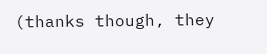(thanks though, they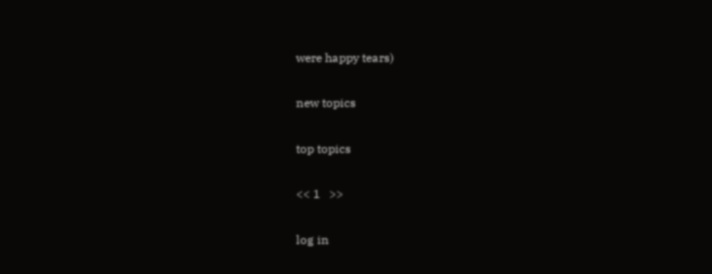were happy tears)

new topics

top topics

<< 1   >>

log in